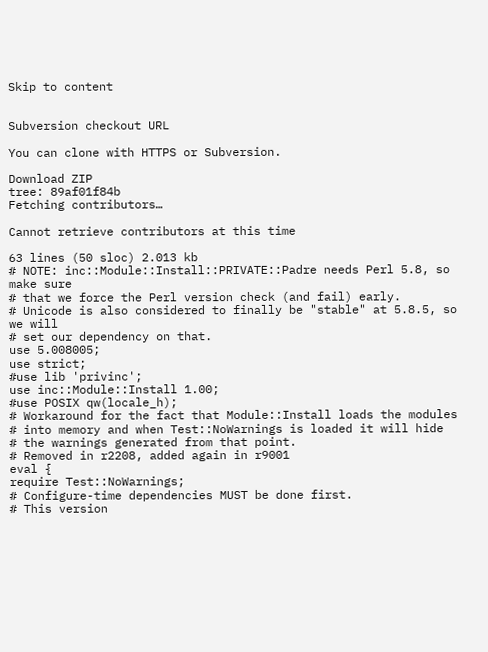Skip to content


Subversion checkout URL

You can clone with HTTPS or Subversion.

Download ZIP
tree: 89af01f84b
Fetching contributors…

Cannot retrieve contributors at this time

63 lines (50 sloc) 2.013 kb
# NOTE: inc::Module::Install::PRIVATE::Padre needs Perl 5.8, so make sure
# that we force the Perl version check (and fail) early.
# Unicode is also considered to finally be "stable" at 5.8.5, so we will
# set our dependency on that.
use 5.008005;
use strict;
#use lib 'privinc';
use inc::Module::Install 1.00;
#use POSIX qw(locale_h);
# Workaround for the fact that Module::Install loads the modules
# into memory and when Test::NoWarnings is loaded it will hide
# the warnings generated from that point.
# Removed in r2208, added again in r9001
eval {
require Test::NoWarnings;
# Configure-time dependencies MUST be done first.
# This version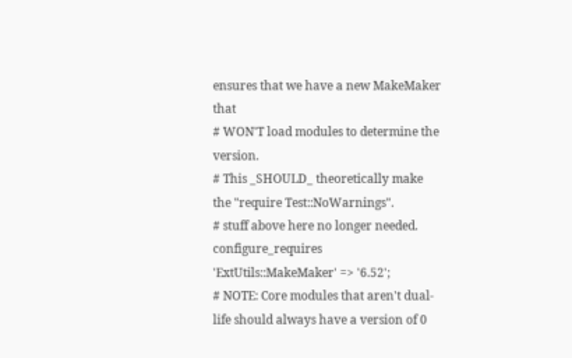ensures that we have a new MakeMaker that
# WON'T load modules to determine the version.
# This _SHOULD_ theoretically make the "require Test::NoWarnings".
# stuff above here no longer needed.
configure_requires 'ExtUtils::MakeMaker' => '6.52';
# NOTE: Core modules that aren't dual-life should always have a version of 0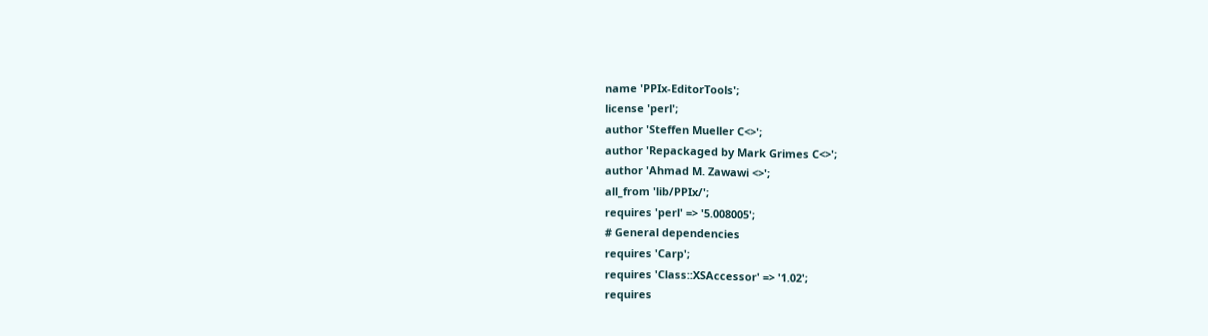name 'PPIx-EditorTools';
license 'perl';
author 'Steffen Mueller C<>';
author 'Repackaged by Mark Grimes C<>';
author 'Ahmad M. Zawawi <>';
all_from 'lib/PPIx/';
requires 'perl' => '5.008005';
# General dependencies
requires 'Carp';
requires 'Class::XSAccessor' => '1.02';
requires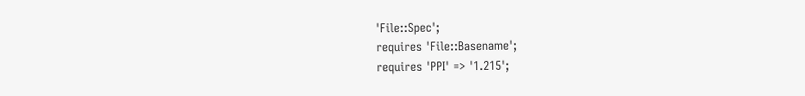'File::Spec';
requires 'File::Basename';
requires 'PPI' => '1.215';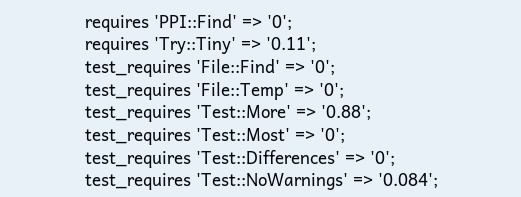requires 'PPI::Find' => '0';
requires 'Try::Tiny' => '0.11';
test_requires 'File::Find' => '0';
test_requires 'File::Temp' => '0';
test_requires 'Test::More' => '0.88';
test_requires 'Test::Most' => '0';
test_requires 'Test::Differences' => '0';
test_requires 'Test::NoWarnings' => '0.084';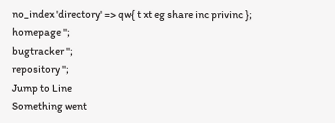no_index 'directory' => qw{ t xt eg share inc privinc };
homepage '';
bugtracker '';
repository '';
Jump to Line
Something went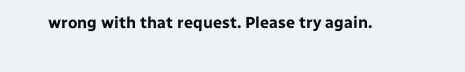wrong with that request. Please try again.